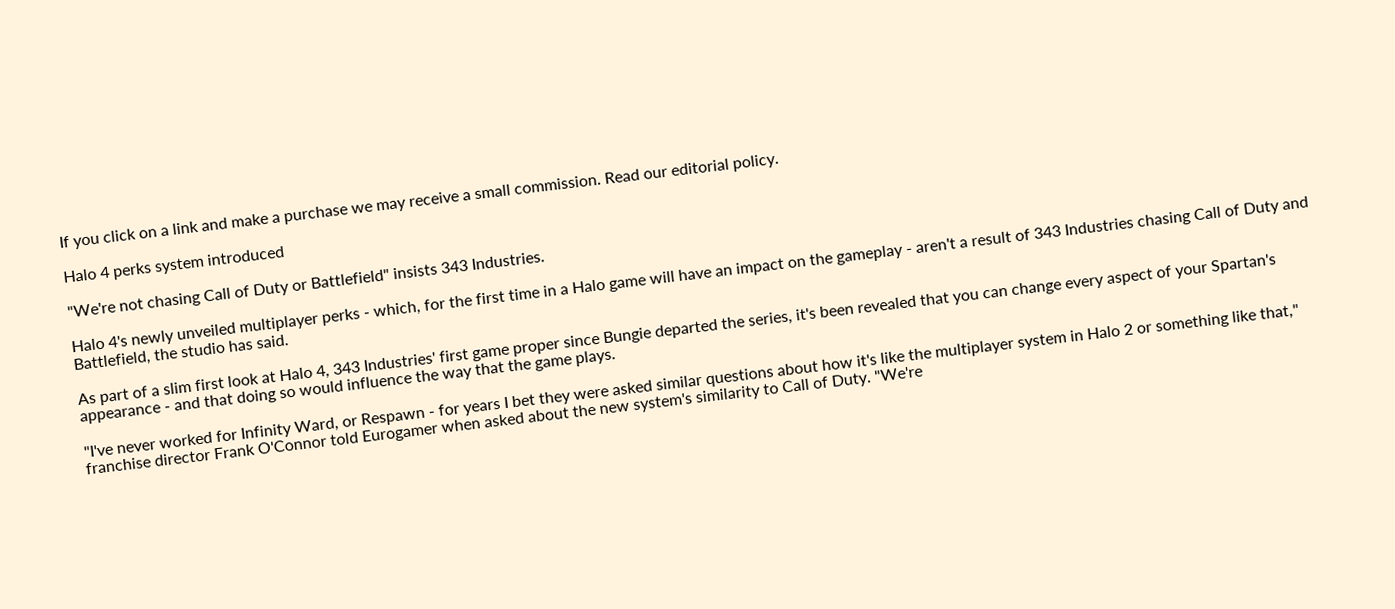If you click on a link and make a purchase we may receive a small commission. Read our editorial policy.

Halo 4 perks system introduced

"We're not chasing Call of Duty or Battlefield" insists 343 Industries.

Halo 4's newly unveiled multiplayer perks - which, for the first time in a Halo game will have an impact on the gameplay - aren't a result of 343 Industries chasing Call of Duty and Battlefield, the studio has said.

As part of a slim first look at Halo 4, 343 Industries' first game proper since Bungie departed the series, it's been revealed that you can change every aspect of your Spartan's appearance - and that doing so would influence the way that the game plays.

"I've never worked for Infinity Ward, or Respawn - for years I bet they were asked similar questions about how it's like the multiplayer system in Halo 2 or something like that," franchise director Frank O'Connor told Eurogamer when asked about the new system's similarity to Call of Duty. "We're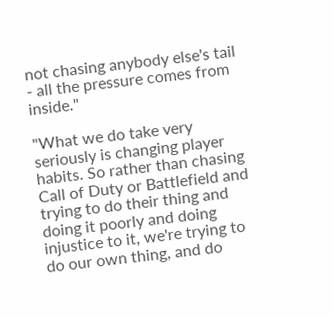not chasing anybody else's tail - all the pressure comes from inside."

"What we do take very seriously is changing player habits. So rather than chasing Call of Duty or Battlefield and trying to do their thing and doing it poorly and doing injustice to it, we're trying to do our own thing, and do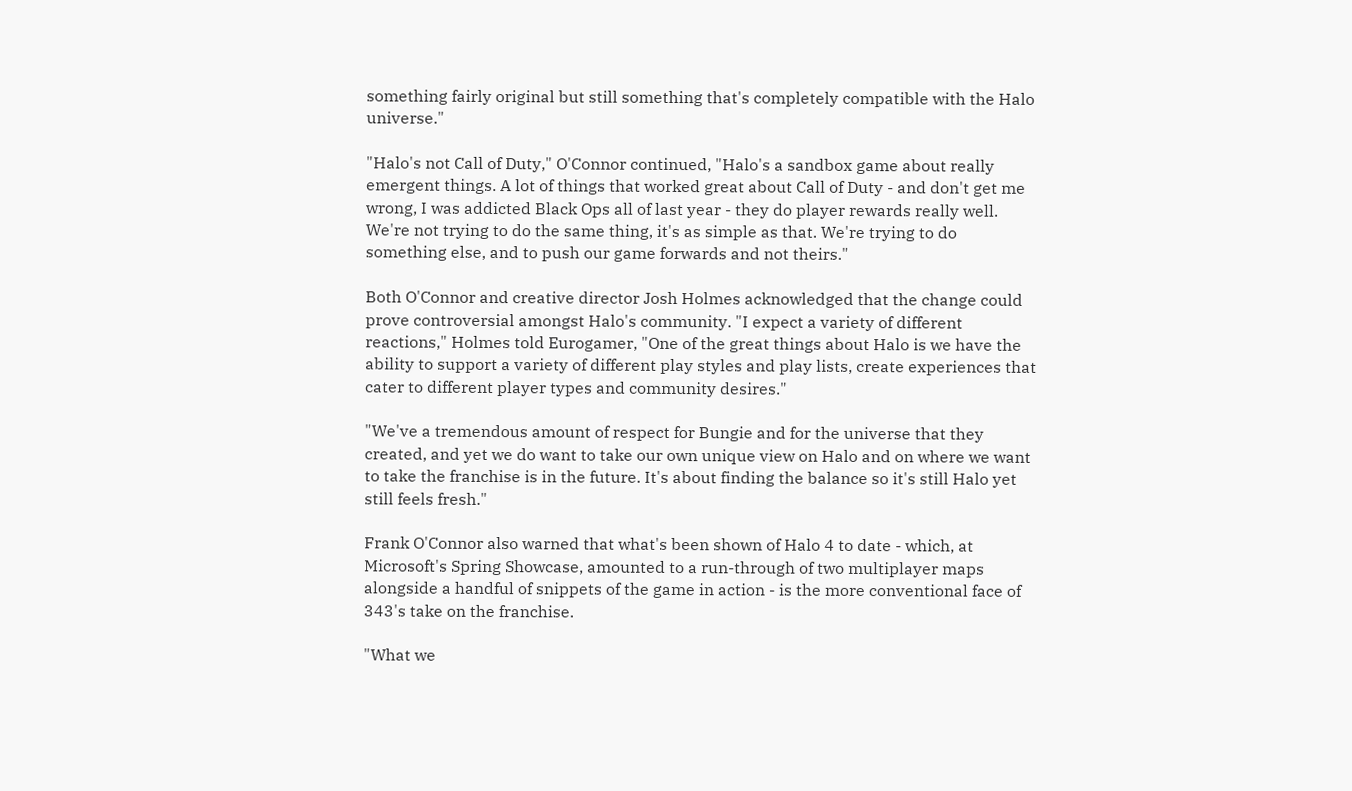something fairly original but still something that's completely compatible with the Halo universe."

"Halo's not Call of Duty," O'Connor continued, "Halo's a sandbox game about really emergent things. A lot of things that worked great about Call of Duty - and don't get me wrong, I was addicted Black Ops all of last year - they do player rewards really well. We're not trying to do the same thing, it's as simple as that. We're trying to do something else, and to push our game forwards and not theirs."

Both O'Connor and creative director Josh Holmes acknowledged that the change could prove controversial amongst Halo's community. "I expect a variety of different reactions," Holmes told Eurogamer, "One of the great things about Halo is we have the ability to support a variety of different play styles and play lists, create experiences that cater to different player types and community desires."

"We've a tremendous amount of respect for Bungie and for the universe that they created, and yet we do want to take our own unique view on Halo and on where we want to take the franchise is in the future. It's about finding the balance so it's still Halo yet still feels fresh."

Frank O'Connor also warned that what's been shown of Halo 4 to date - which, at Microsoft's Spring Showcase, amounted to a run-through of two multiplayer maps alongside a handful of snippets of the game in action - is the more conventional face of 343's take on the franchise.

"What we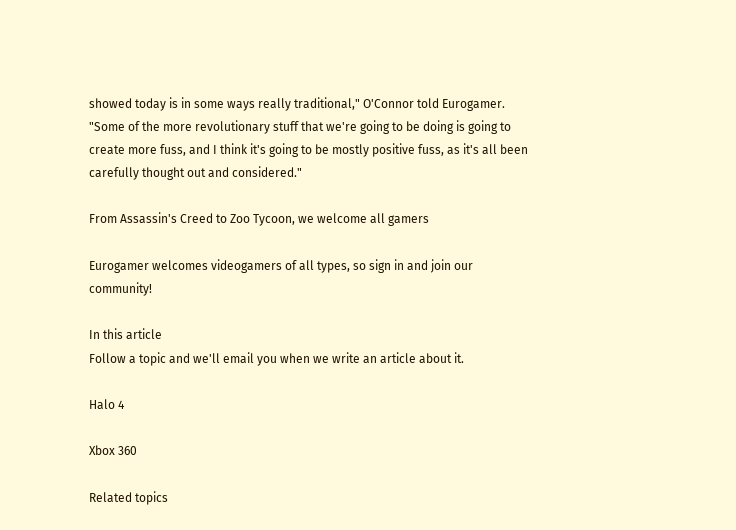showed today is in some ways really traditional," O'Connor told Eurogamer. "Some of the more revolutionary stuff that we're going to be doing is going to create more fuss, and I think it's going to be mostly positive fuss, as it's all been carefully thought out and considered."

From Assassin's Creed to Zoo Tycoon, we welcome all gamers

Eurogamer welcomes videogamers of all types, so sign in and join our community!

In this article
Follow a topic and we'll email you when we write an article about it.

Halo 4

Xbox 360

Related topics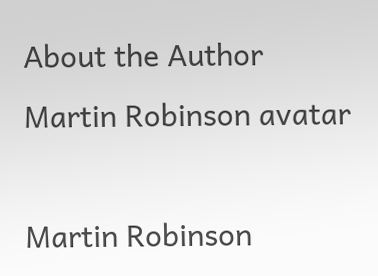About the Author
Martin Robinson avatar

Martin Robinson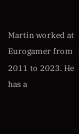Martin worked at Eurogamer from 2011 to 2023. He has a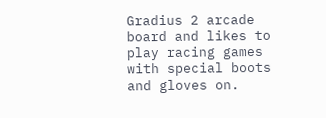Gradius 2 arcade board and likes to play racing games with special boots and gloves on.